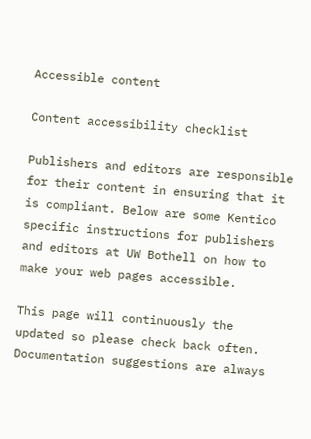Accessible content

Content accessibility checklist

Publishers and editors are responsible for their content in ensuring that it is compliant. Below are some Kentico specific instructions for publishers and editors at UW Bothell on how to make your web pages accessible.

This page will continuously the updated so please check back often. Documentation suggestions are always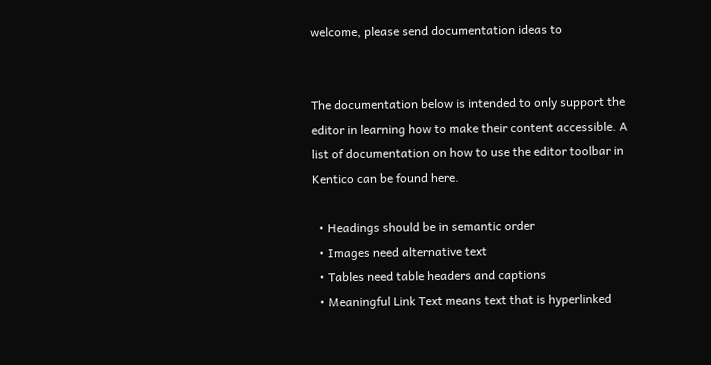welcome, please send documentation ideas to


The documentation below is intended to only support the editor in learning how to make their content accessible. A list of documentation on how to use the editor toolbar in Kentico can be found here.

  • Headings should be in semantic order
  • Images need alternative text
  • Tables need table headers and captions
  • Meaningful Link Text means text that is hyperlinked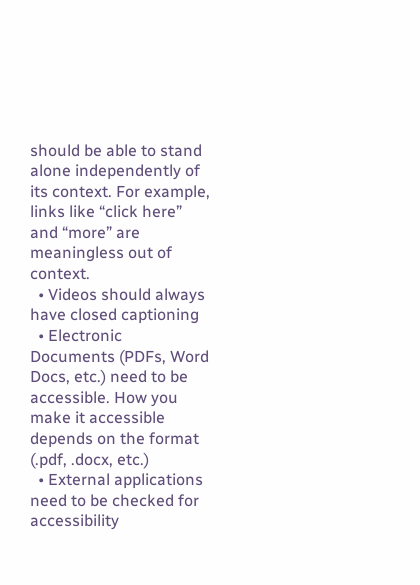should be able to stand alone independently of its context. For example, links like “click here” and “more” are meaningless out of context.
  • Videos should always have closed captioning
  • Electronic Documents (PDFs, Word Docs, etc.) need to be accessible. How you make it accessible depends on the format (.pdf, .docx, etc.)
  • External applications need to be checked for accessibility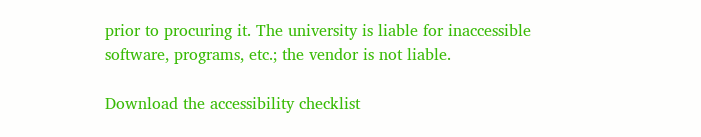prior to procuring it. The university is liable for inaccessible software, programs, etc.; the vendor is not liable.

Download the accessibility checklist